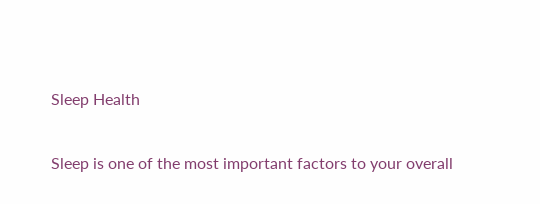Sleep Health

Sleep is one of the most important factors to your overall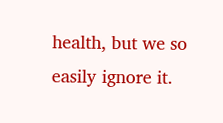health, but we so easily ignore it.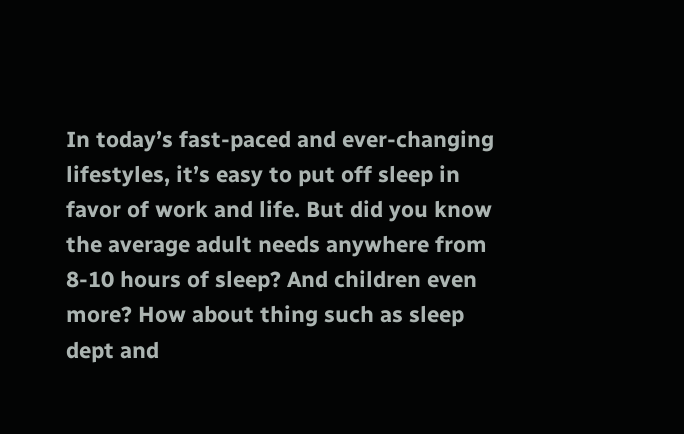In today’s fast-paced and ever-changing lifestyles, it’s easy to put off sleep in favor of work and life. But did you know the average adult needs anywhere from 8-10 hours of sleep? And children even more? How about thing such as sleep dept and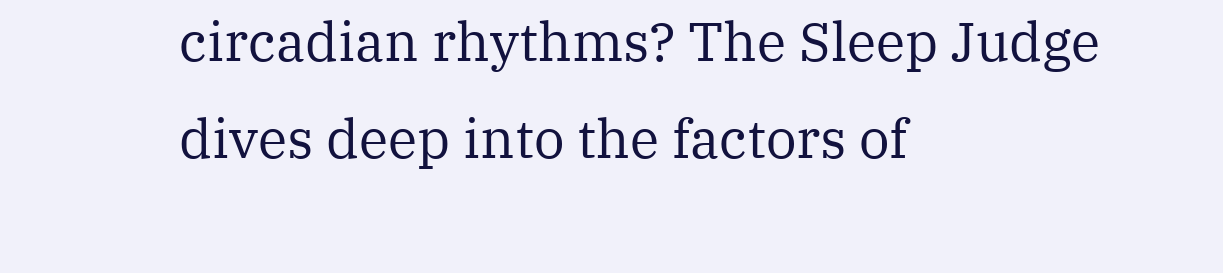circadian rhythms? The Sleep Judge dives deep into the factors of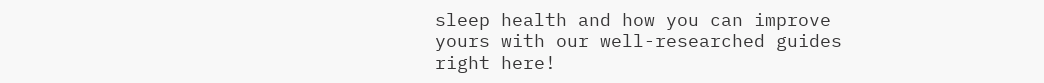sleep health and how you can improve yours with our well-researched guides right here!